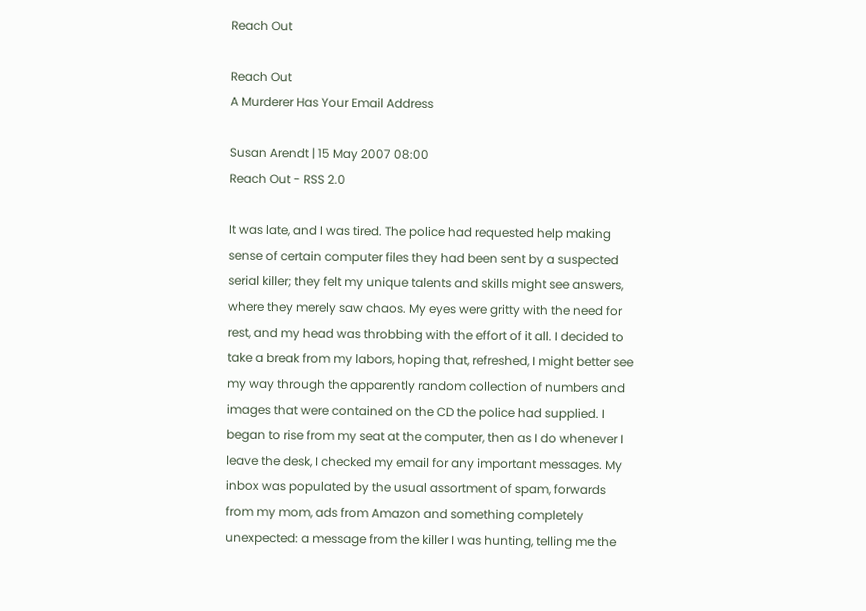Reach Out

Reach Out
A Murderer Has Your Email Address

Susan Arendt | 15 May 2007 08:00
Reach Out - RSS 2.0

It was late, and I was tired. The police had requested help making sense of certain computer files they had been sent by a suspected serial killer; they felt my unique talents and skills might see answers, where they merely saw chaos. My eyes were gritty with the need for rest, and my head was throbbing with the effort of it all. I decided to take a break from my labors, hoping that, refreshed, I might better see my way through the apparently random collection of numbers and images that were contained on the CD the police had supplied. I began to rise from my seat at the computer, then as I do whenever I leave the desk, I checked my email for any important messages. My inbox was populated by the usual assortment of spam, forwards from my mom, ads from Amazon and something completely unexpected: a message from the killer I was hunting, telling me the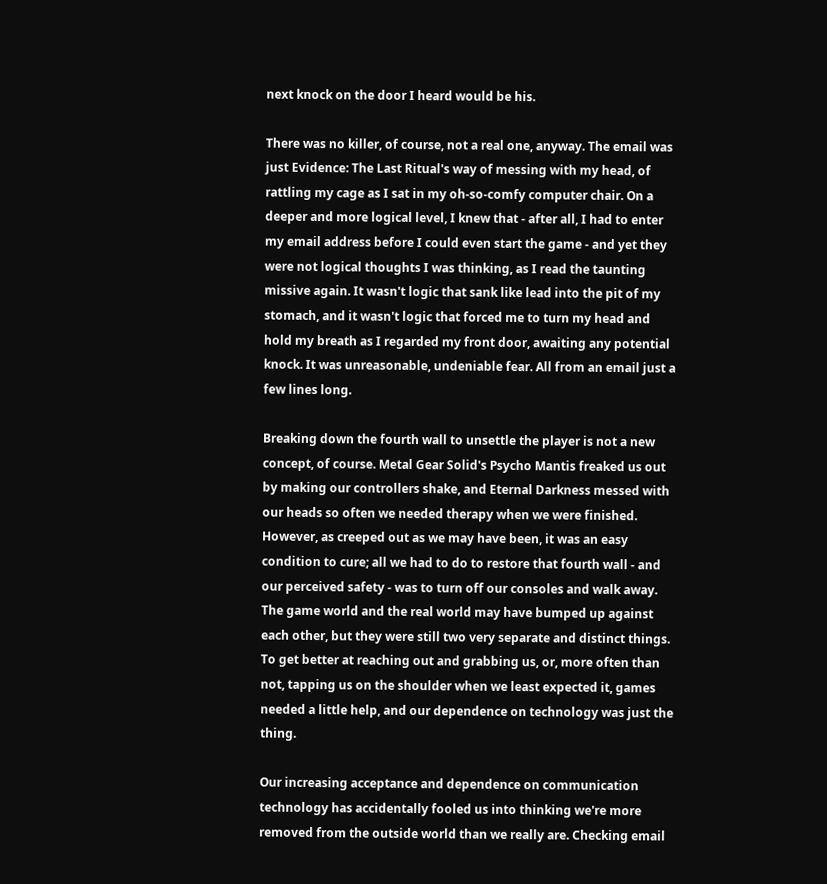next knock on the door I heard would be his.

There was no killer, of course, not a real one, anyway. The email was just Evidence: The Last Ritual's way of messing with my head, of rattling my cage as I sat in my oh-so-comfy computer chair. On a deeper and more logical level, I knew that - after all, I had to enter my email address before I could even start the game - and yet they were not logical thoughts I was thinking, as I read the taunting missive again. It wasn't logic that sank like lead into the pit of my stomach, and it wasn't logic that forced me to turn my head and hold my breath as I regarded my front door, awaiting any potential knock. It was unreasonable, undeniable fear. All from an email just a few lines long.

Breaking down the fourth wall to unsettle the player is not a new concept, of course. Metal Gear Solid's Psycho Mantis freaked us out by making our controllers shake, and Eternal Darkness messed with our heads so often we needed therapy when we were finished. However, as creeped out as we may have been, it was an easy condition to cure; all we had to do to restore that fourth wall - and our perceived safety - was to turn off our consoles and walk away. The game world and the real world may have bumped up against each other, but they were still two very separate and distinct things. To get better at reaching out and grabbing us, or, more often than not, tapping us on the shoulder when we least expected it, games needed a little help, and our dependence on technology was just the thing.

Our increasing acceptance and dependence on communication technology has accidentally fooled us into thinking we're more removed from the outside world than we really are. Checking email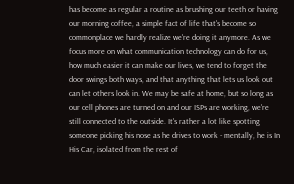has become as regular a routine as brushing our teeth or having our morning coffee, a simple fact of life that's become so commonplace we hardly realize we're doing it anymore. As we focus more on what communication technology can do for us, how much easier it can make our lives, we tend to forget the door swings both ways, and that anything that lets us look out can let others look in. We may be safe at home, but so long as our cell phones are turned on and our ISPs are working, we're still connected to the outside. It's rather a lot like spotting someone picking his nose as he drives to work - mentally, he is In His Car, isolated from the rest of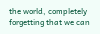the world, completely forgetting that we can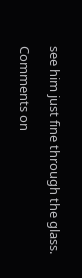see him just fine through the glass.

Comments on